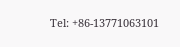Tel: +86-13771063101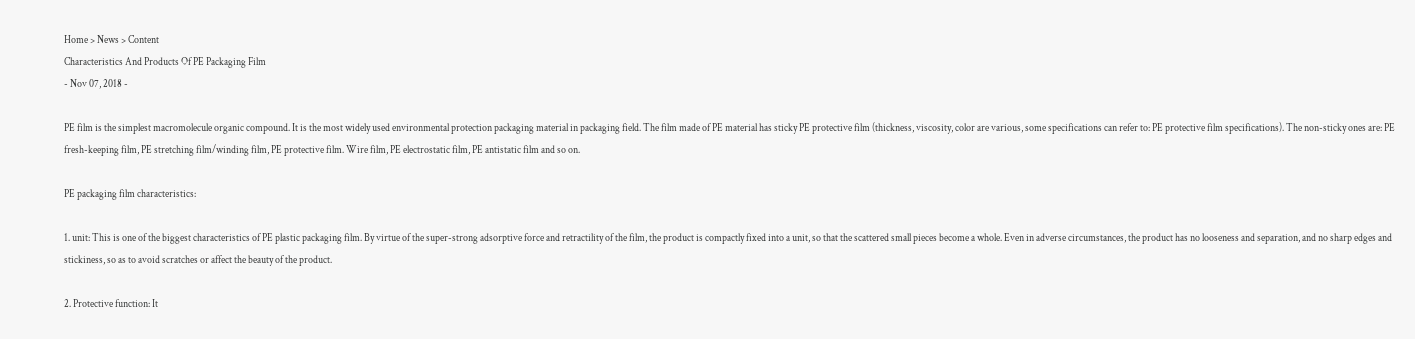Home > News > Content
Characteristics And Products Of PE Packaging Film
- Nov 07, 2018 -

PE film is the simplest macromolecule organic compound. It is the most widely used environmental protection packaging material in packaging field. The film made of PE material has sticky PE protective film (thickness, viscosity, color are various, some specifications can refer to: PE protective film specifications). The non-sticky ones are: PE fresh-keeping film, PE stretching film/winding film, PE protective film. Wire film, PE electrostatic film, PE antistatic film and so on.

PE packaging film characteristics:

1. unit: This is one of the biggest characteristics of PE plastic packaging film. By virtue of the super-strong adsorptive force and retractility of the film, the product is compactly fixed into a unit, so that the scattered small pieces become a whole. Even in adverse circumstances, the product has no looseness and separation, and no sharp edges and stickiness, so as to avoid scratches or affect the beauty of the product.

2. Protective function: It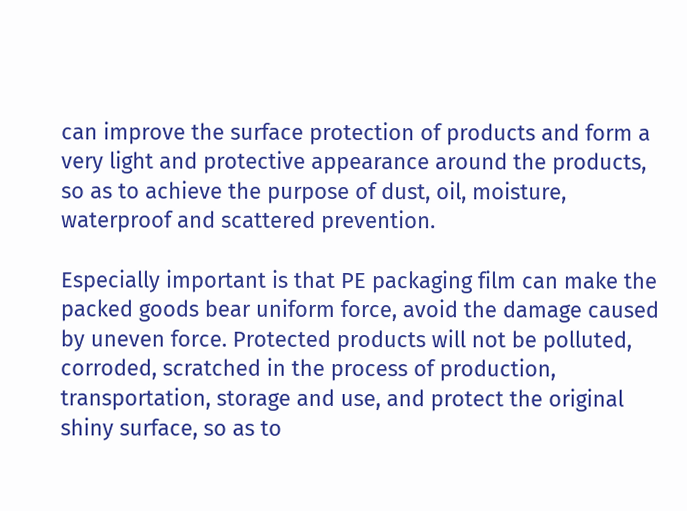can improve the surface protection of products and form a very light and protective appearance around the products, so as to achieve the purpose of dust, oil, moisture, waterproof and scattered prevention.

Especially important is that PE packaging film can make the packed goods bear uniform force, avoid the damage caused by uneven force. Protected products will not be polluted, corroded, scratched in the process of production, transportation, storage and use, and protect the original shiny surface, so as to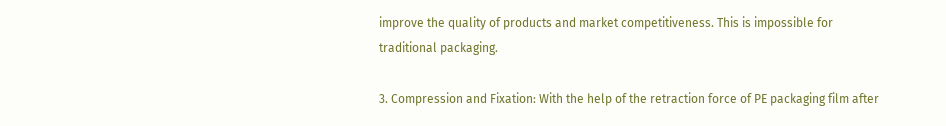improve the quality of products and market competitiveness. This is impossible for traditional packaging.

3. Compression and Fixation: With the help of the retraction force of PE packaging film after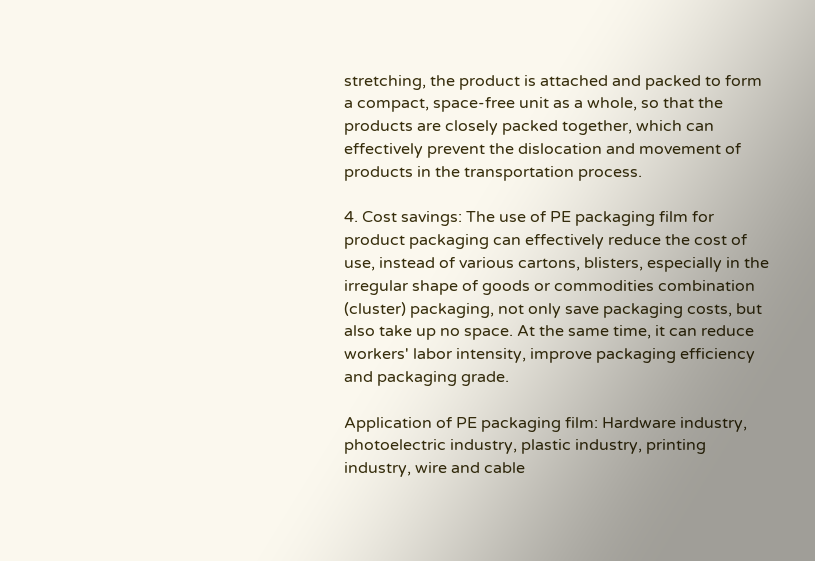stretching, the product is attached and packed to form a compact, space-free unit as a whole, so that the products are closely packed together, which can effectively prevent the dislocation and movement of products in the transportation process.

4. Cost savings: The use of PE packaging film for product packaging can effectively reduce the cost of use, instead of various cartons, blisters, especially in the irregular shape of goods or commodities combination (cluster) packaging, not only save packaging costs, but also take up no space. At the same time, it can reduce workers' labor intensity, improve packaging efficiency and packaging grade.

Application of PE packaging film: Hardware industry, photoelectric industry, plastic industry, printing industry, wire and cable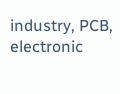industry, PCB, electronic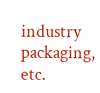industry packaging, etc.